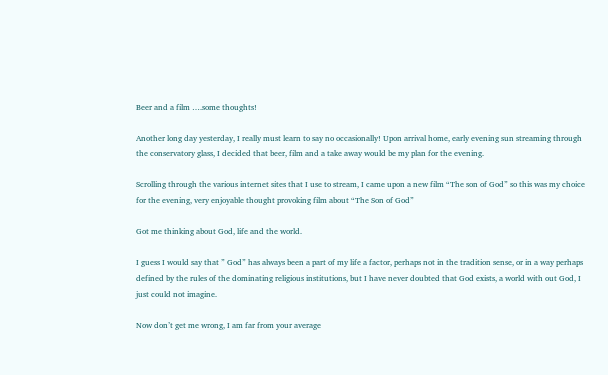Beer and a film ….some thoughts!

Another long day yesterday, I really must learn to say no occasionally! Upon arrival home, early evening sun streaming through the conservatory glass, I decided that beer, film and a take away would be my plan for the evening.

Scrolling through the various internet sites that I use to stream, I came upon a new film “The son of God” so this was my choice for the evening, very enjoyable thought provoking film about “The Son of God”

Got me thinking about God, life and the world.

I guess I would say that ” God” has always been a part of my life a factor, perhaps not in the tradition sense, or in a way perhaps defined by the rules of the dominating religious institutions, but I have never doubted that God exists, a world with out God, I just could not imagine.

Now don’t get me wrong, I am far from your average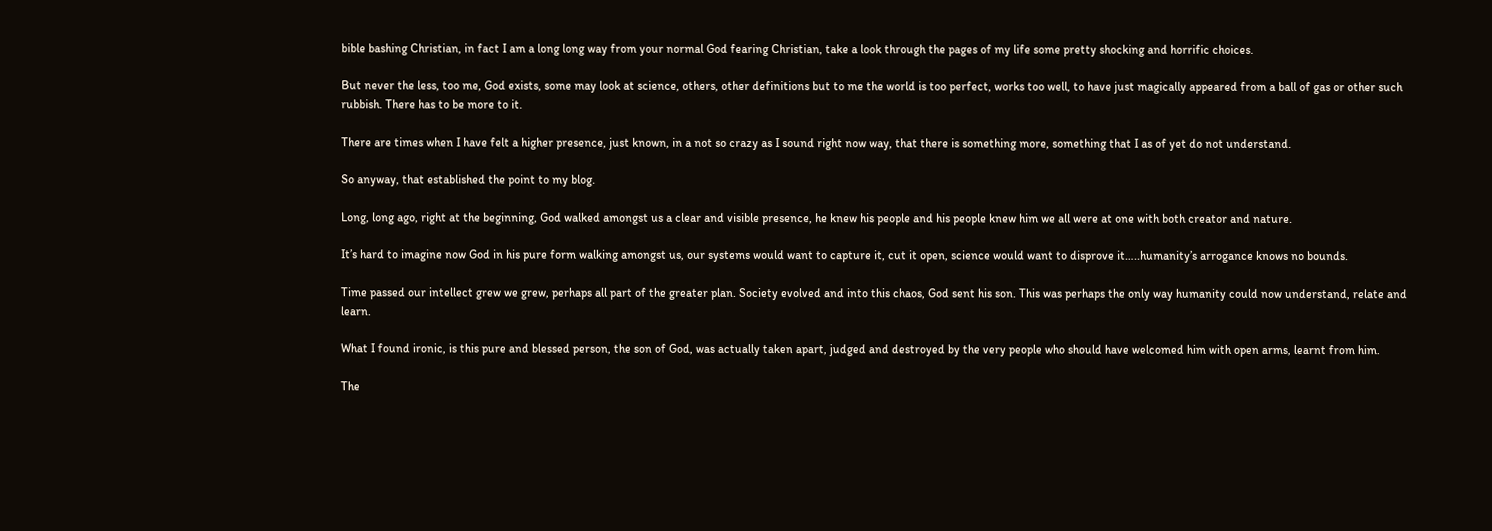bible bashing Christian, in fact I am a long long way from your normal God fearing Christian, take a look through the pages of my life some pretty shocking and horrific choices.

But never the less, too me, God exists, some may look at science, others, other definitions but to me the world is too perfect, works too well, to have just magically appeared from a ball of gas or other such rubbish. There has to be more to it.

There are times when I have felt a higher presence, just known, in a not so crazy as I sound right now way, that there is something more, something that I as of yet do not understand.

So anyway, that established the point to my blog.

Long, long ago, right at the beginning, God walked amongst us a clear and visible presence, he knew his people and his people knew him we all were at one with both creator and nature.

It’s hard to imagine now God in his pure form walking amongst us, our systems would want to capture it, cut it open, science would want to disprove it…..humanity’s arrogance knows no bounds.

Time passed our intellect grew we grew, perhaps all part of the greater plan. Society evolved and into this chaos, God sent his son. This was perhaps the only way humanity could now understand, relate and learn.

What I found ironic, is this pure and blessed person, the son of God, was actually taken apart, judged and destroyed by the very people who should have welcomed him with open arms, learnt from him.

The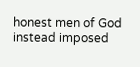honest men of God instead imposed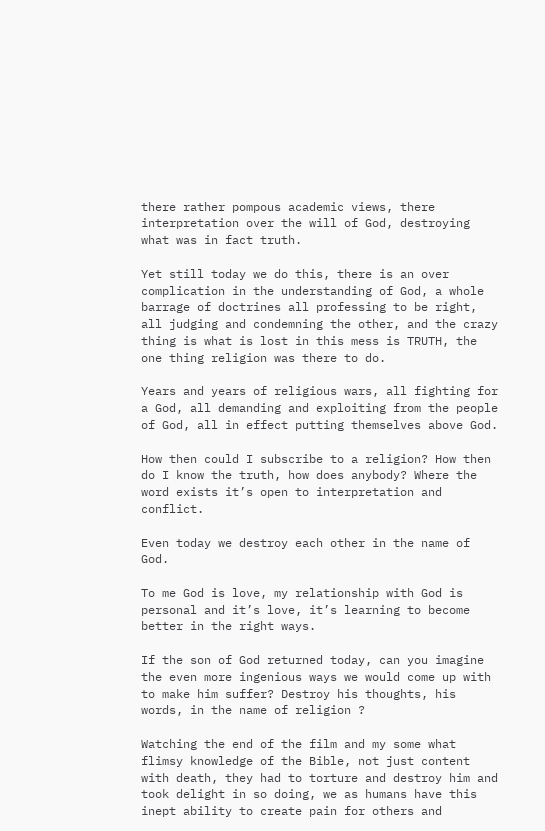there rather pompous academic views, there interpretation over the will of God, destroying what was in fact truth.

Yet still today we do this, there is an over complication in the understanding of God, a whole barrage of doctrines all professing to be right, all judging and condemning the other, and the crazy thing is what is lost in this mess is TRUTH, the one thing religion was there to do.

Years and years of religious wars, all fighting for a God, all demanding and exploiting from the people of God, all in effect putting themselves above God.

How then could I subscribe to a religion? How then do I know the truth, how does anybody? Where the word exists it’s open to interpretation and conflict.

Even today we destroy each other in the name of God.

To me God is love, my relationship with God is personal and it’s love, it’s learning to become better in the right ways.

If the son of God returned today, can you imagine the even more ingenious ways we would come up with to make him suffer? Destroy his thoughts, his words, in the name of religion ?

Watching the end of the film and my some what flimsy knowledge of the Bible, not just content with death, they had to torture and destroy him and took delight in so doing, we as humans have this inept ability to create pain for others and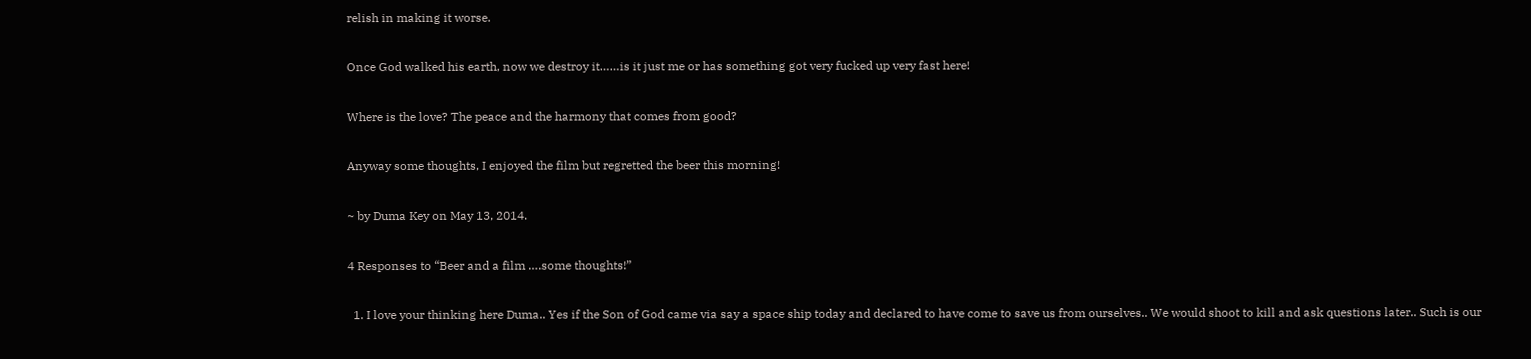relish in making it worse.

Once God walked his earth, now we destroy it……is it just me or has something got very fucked up very fast here!

Where is the love? The peace and the harmony that comes from good?

Anyway some thoughts, I enjoyed the film but regretted the beer this morning!

~ by Duma Key on May 13, 2014.

4 Responses to “Beer and a film ….some thoughts!”

  1. I love your thinking here Duma.. Yes if the Son of God came via say a space ship today and declared to have come to save us from ourselves.. We would shoot to kill and ask questions later.. Such is our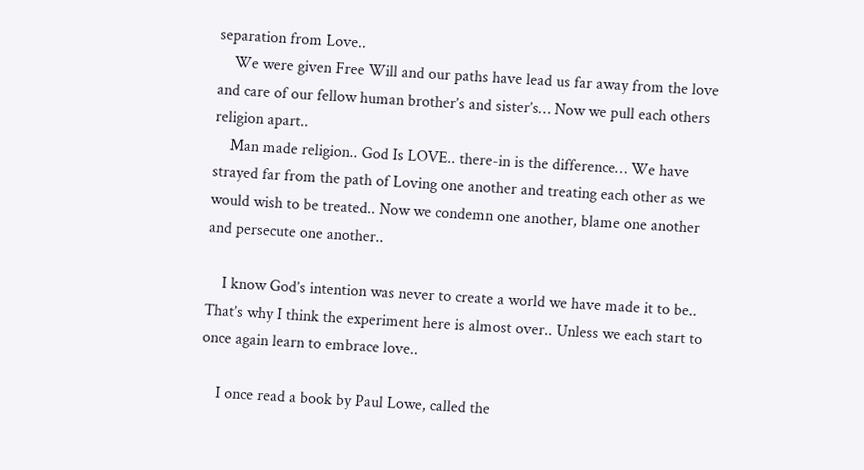separation from Love..
    We were given Free Will and our paths have lead us far away from the love and care of our fellow human brother’s and sister’s… Now we pull each others religion apart..
    Man made religion.. God Is LOVE.. there-in is the difference… We have strayed far from the path of Loving one another and treating each other as we would wish to be treated.. Now we condemn one another, blame one another and persecute one another..

    I know God’s intention was never to create a world we have made it to be.. That’s why I think the experiment here is almost over.. Unless we each start to once again learn to embrace love..

    I once read a book by Paul Lowe, called the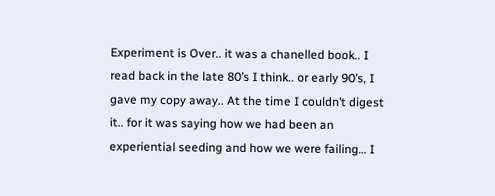Experiment is Over.. it was a chanelled book.. I read back in the late 80’s I think.. or early 90’s, I gave my copy away.. At the time I couldn’t digest it.. for it was saying how we had been an experiential seeding and how we were failing… I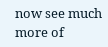now see much more of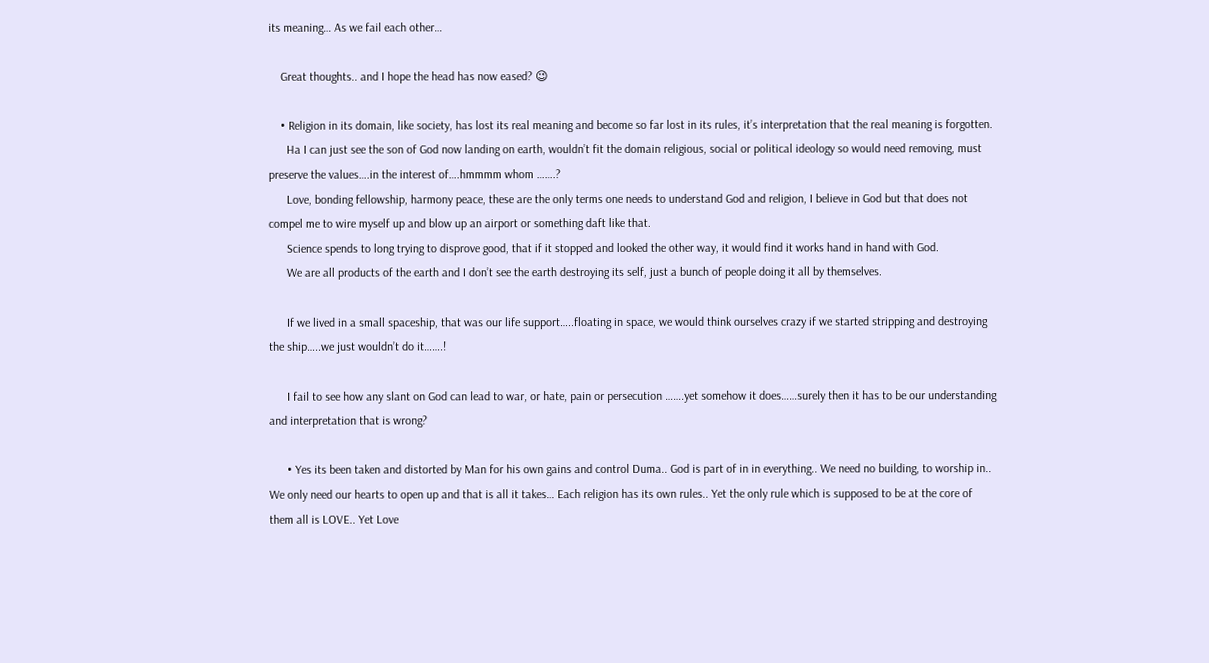its meaning… As we fail each other…

    Great thoughts.. and I hope the head has now eased? 😉

    • Religion in its domain, like society, has lost its real meaning and become so far lost in its rules, it’s interpretation that the real meaning is forgotten.
      Ha I can just see the son of God now landing on earth, wouldn’t fit the domain religious, social or political ideology so would need removing, must preserve the values….in the interest of….hmmmm whom …….?
      Love, bonding fellowship, harmony peace, these are the only terms one needs to understand God and religion, I believe in God but that does not compel me to wire myself up and blow up an airport or something daft like that.
      Science spends to long trying to disprove good, that if it stopped and looked the other way, it would find it works hand in hand with God.
      We are all products of the earth and I don’t see the earth destroying its self, just a bunch of people doing it all by themselves.

      If we lived in a small spaceship, that was our life support…..floating in space, we would think ourselves crazy if we started stripping and destroying the ship…..we just wouldn’t do it…….!

      I fail to see how any slant on God can lead to war, or hate, pain or persecution …….yet somehow it does……surely then it has to be our understanding and interpretation that is wrong?

      • Yes its been taken and distorted by Man for his own gains and control Duma.. God is part of in in everything.. We need no building, to worship in.. We only need our hearts to open up and that is all it takes… Each religion has its own rules.. Yet the only rule which is supposed to be at the core of them all is LOVE.. Yet Love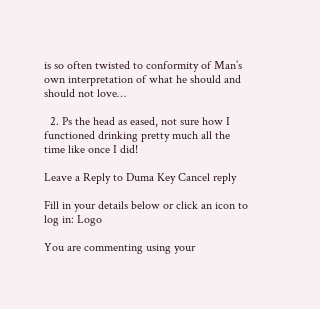is so often twisted to conformity of Man’s own interpretation of what he should and should not love…

  2. Ps the head as eased, not sure how I functioned drinking pretty much all the time like once I did!

Leave a Reply to Duma Key Cancel reply

Fill in your details below or click an icon to log in: Logo

You are commenting using your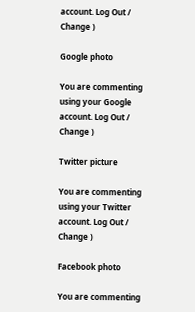account. Log Out /  Change )

Google photo

You are commenting using your Google account. Log Out /  Change )

Twitter picture

You are commenting using your Twitter account. Log Out /  Change )

Facebook photo

You are commenting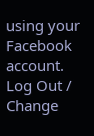using your Facebook account. Log Out /  Change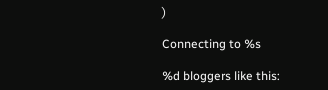)

Connecting to %s

%d bloggers like this: